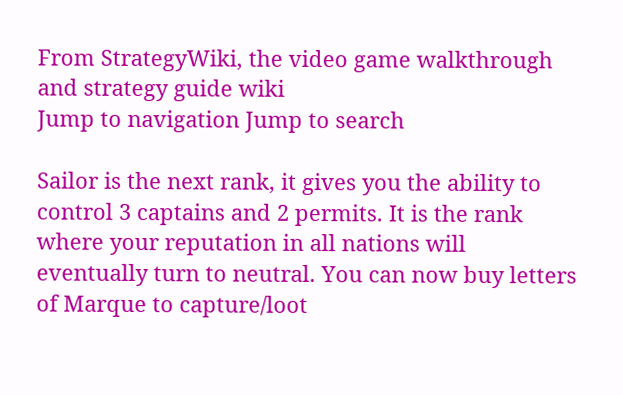From StrategyWiki, the video game walkthrough and strategy guide wiki
Jump to navigation Jump to search

Sailor is the next rank, it gives you the ability to control 3 captains and 2 permits. It is the rank where your reputation in all nations will eventually turn to neutral. You can now buy letters of Marque to capture/loot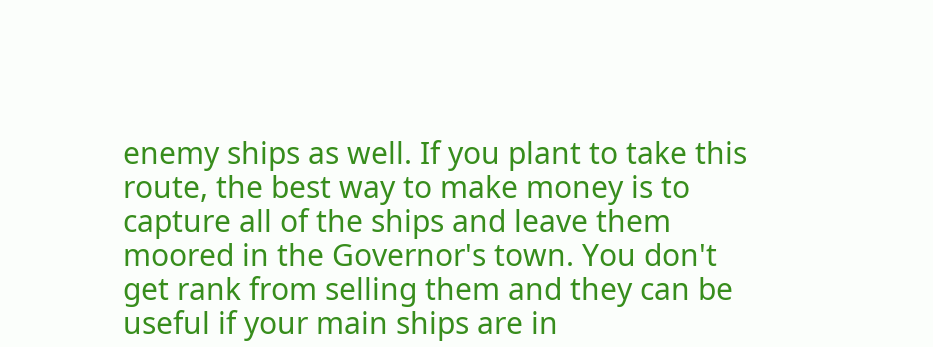enemy ships as well. If you plant to take this route, the best way to make money is to capture all of the ships and leave them moored in the Governor's town. You don't get rank from selling them and they can be useful if your main ships are in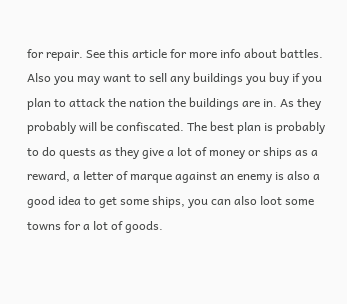for repair. See this article for more info about battles. Also you may want to sell any buildings you buy if you plan to attack the nation the buildings are in. As they probably will be confiscated. The best plan is probably to do quests as they give a lot of money or ships as a reward, a letter of marque against an enemy is also a good idea to get some ships, you can also loot some towns for a lot of goods.